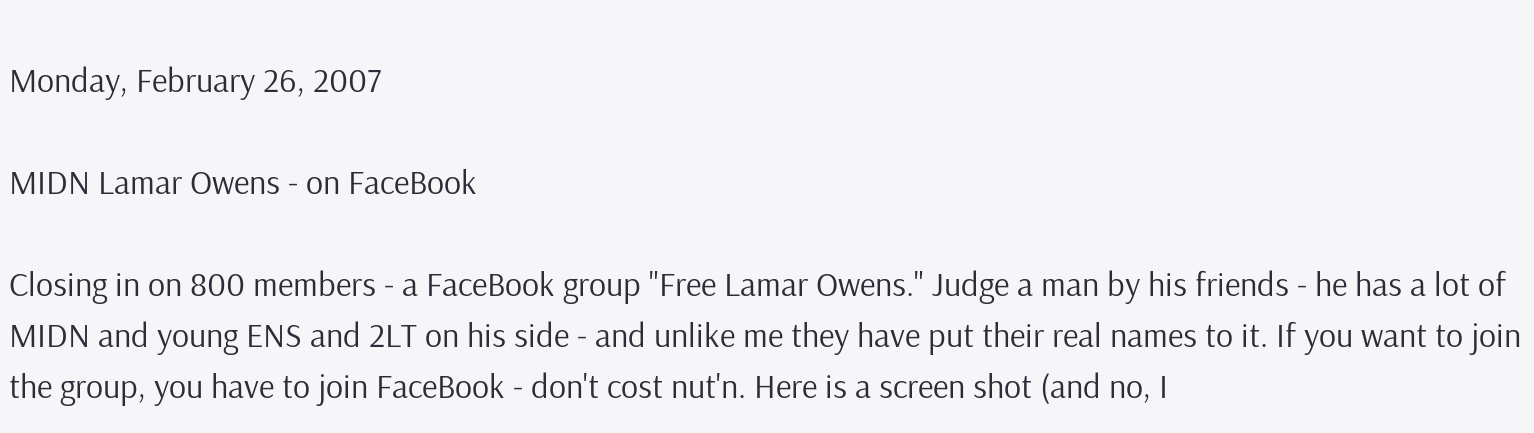Monday, February 26, 2007

MIDN Lamar Owens - on FaceBook

Closing in on 800 members - a FaceBook group "Free Lamar Owens." Judge a man by his friends - he has a lot of MIDN and young ENS and 2LT on his side - and unlike me they have put their real names to it. If you want to join the group, you have to join FaceBook - don't cost nut'n. Here is a screen shot (and no, I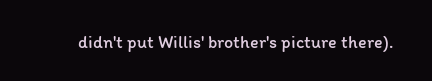didn't put Willis' brother's picture there).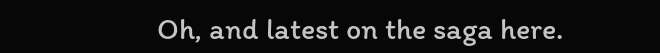Oh, and latest on the saga here.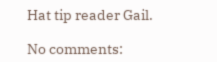Hat tip reader Gail.

No comments: